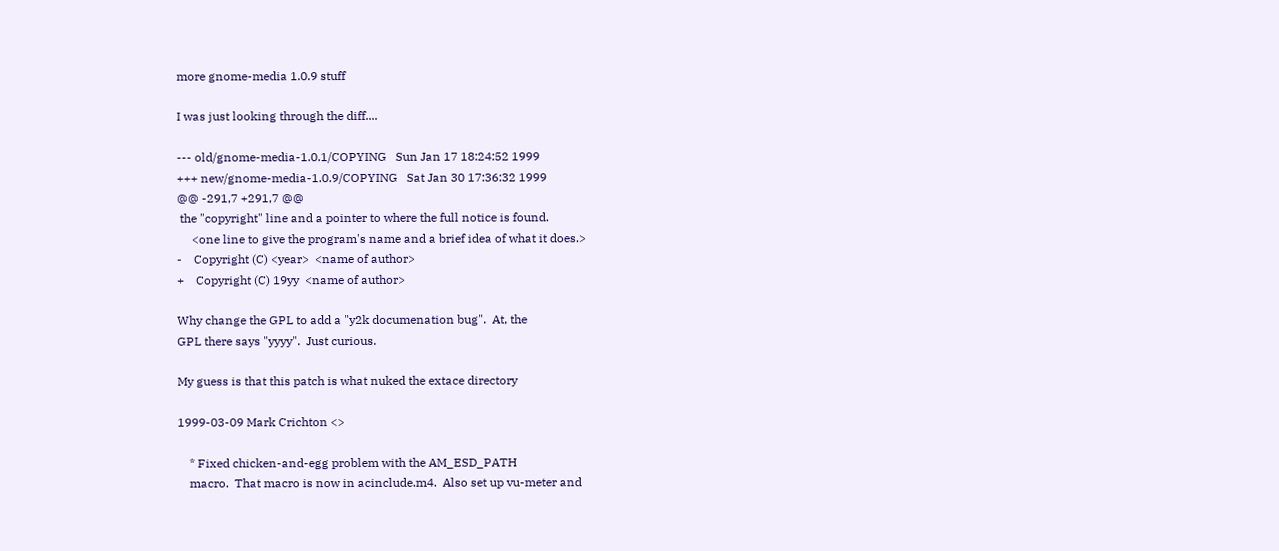more gnome-media 1.0.9 stuff

I was just looking through the diff....

--- old/gnome-media-1.0.1/COPYING   Sun Jan 17 18:24:52 1999
+++ new/gnome-media-1.0.9/COPYING   Sat Jan 30 17:36:32 1999
@@ -291,7 +291,7 @@
 the "copyright" line and a pointer to where the full notice is found.
     <one line to give the program's name and a brief idea of what it does.>
-    Copyright (C) <year>  <name of author>
+    Copyright (C) 19yy  <name of author>

Why change the GPL to add a "y2k documenation bug".  At, the
GPL there says "yyyy".  Just curious.

My guess is that this patch is what nuked the extace directory

1999-03-09 Mark Crichton <>

    * Fixed chicken-and-egg problem with the AM_ESD_PATH
    macro.  That macro is now in acinclude.m4.  Also set up vu-meter and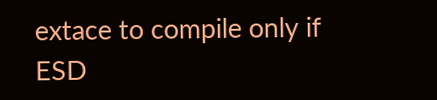extace to compile only if ESD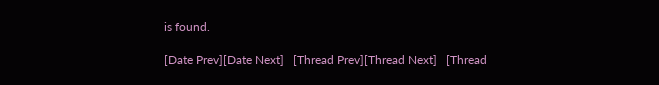is found.

[Date Prev][Date Next]   [Thread Prev][Thread Next]   [Thread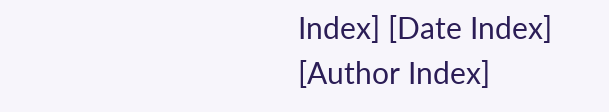Index] [Date Index] [Author Index]